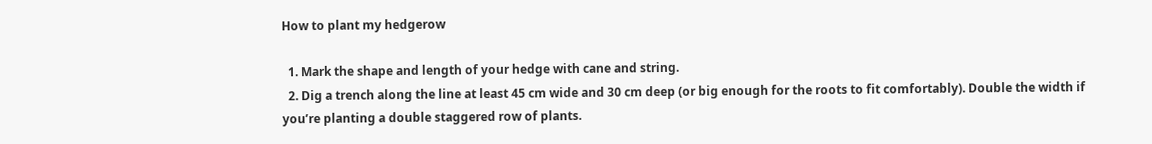How to plant my hedgerow

  1. Mark the shape and length of your hedge with cane and string.
  2. Dig a trench along the line at least 45 cm wide and 30 cm deep (or big enough for the roots to fit comfortably). Double the width if you’re planting a double staggered row of plants.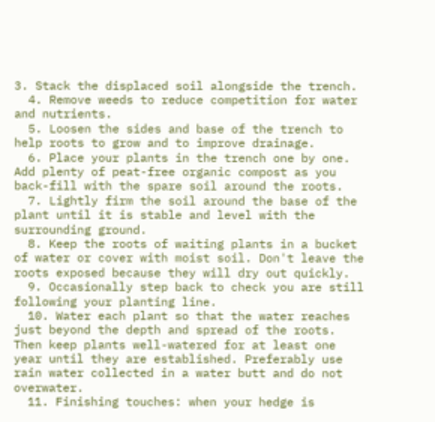3. Stack the displaced soil alongside the trench.
  4. Remove weeds to reduce competition for water and nutrients.
  5. Loosen the sides and base of the trench to help roots to grow and to improve drainage.
  6. Place your plants in the trench one by one. Add plenty of peat-free organic compost as you back-fill with the spare soil around the roots.
  7. Lightly firm the soil around the base of the plant until it is stable and level with the surrounding ground.
  8. Keep the roots of waiting plants in a bucket of water or cover with moist soil. Don't leave the roots exposed because they will dry out quickly.
  9. Occasionally step back to check you are still following your planting line.
  10. Water each plant so that the water reaches just beyond the depth and spread of the roots. Then keep plants well-watered for at least one year until they are established. Preferably use rain water collected in a water butt and do not overwater.
  11. Finishing touches: when your hedge is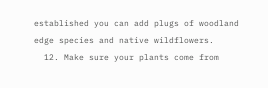established you can add plugs of woodland edge species and native wildflowers.
  12. Make sure your plants come from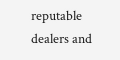reputable dealers and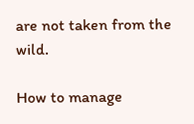are not taken from the wild.

How to manage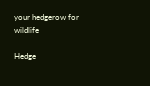your hedgerow for wildlife

Hedge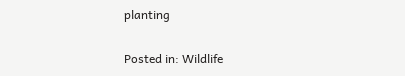planting

Posted in: Wildlife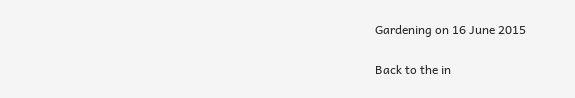Gardening on 16 June 2015

Back to the in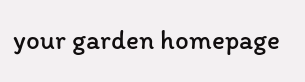your garden homepage